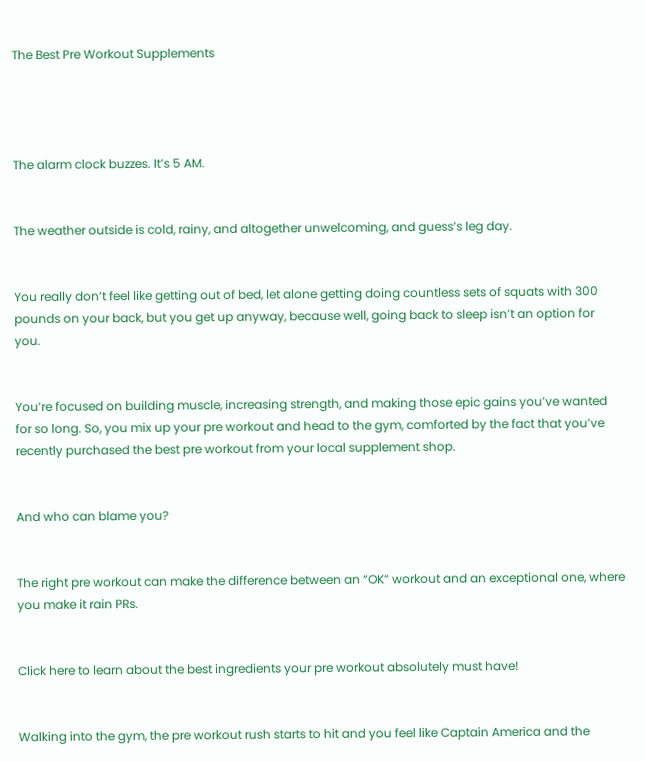The Best Pre Workout Supplements




The alarm clock buzzes. It’s 5 AM.


The weather outside is cold, rainy, and altogether unwelcoming, and guess’s leg day.


You really don’t feel like getting out of bed, let alone getting doing countless sets of squats with 300 pounds on your back, but you get up anyway, because well, going back to sleep isn’t an option for you.


You’re focused on building muscle, increasing strength, and making those epic gains you’ve wanted for so long. So, you mix up your pre workout and head to the gym, comforted by the fact that you’ve recently purchased the best pre workout from your local supplement shop.


And who can blame you?


The right pre workout can make the difference between an “OK” workout and an exceptional one, where you make it rain PRs.


Click here to learn about the best ingredients your pre workout absolutely must have!


Walking into the gym, the pre workout rush starts to hit and you feel like Captain America and the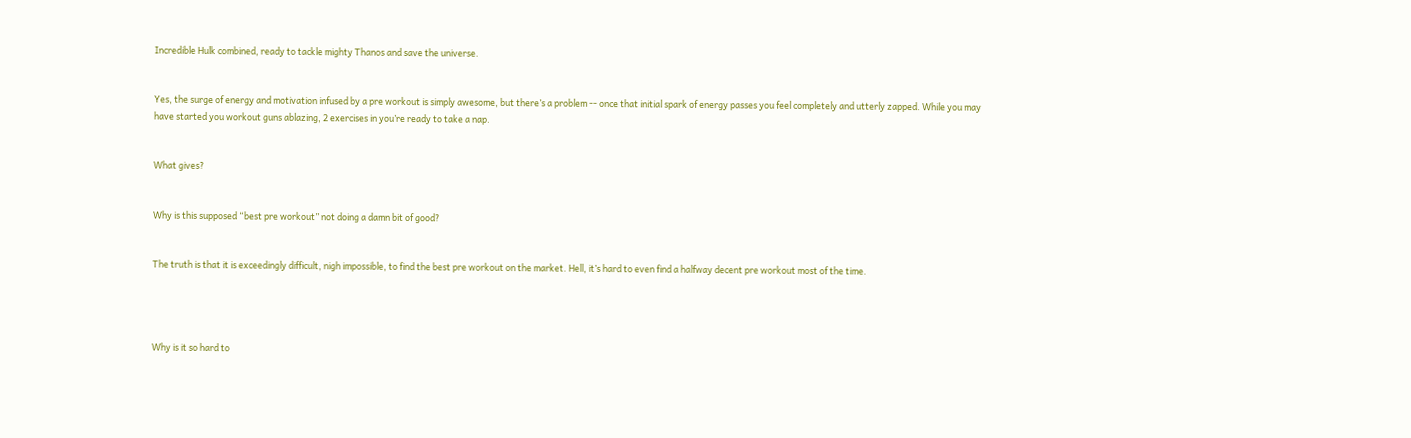Incredible Hulk combined, ready to tackle mighty Thanos and save the universe.


Yes, the surge of energy and motivation infused by a pre workout is simply awesome, but there’s a problem -- once that initial spark of energy passes you feel completely and utterly zapped. While you may have started you workout guns ablazing, 2 exercises in you’re ready to take a nap.


What gives?


Why is this supposed “best pre workout” not doing a damn bit of good?


The truth is that it is exceedingly difficult, nigh impossible, to find the best pre workout on the market. Hell, it’s hard to even find a halfway decent pre workout most of the time.




Why is it so hard to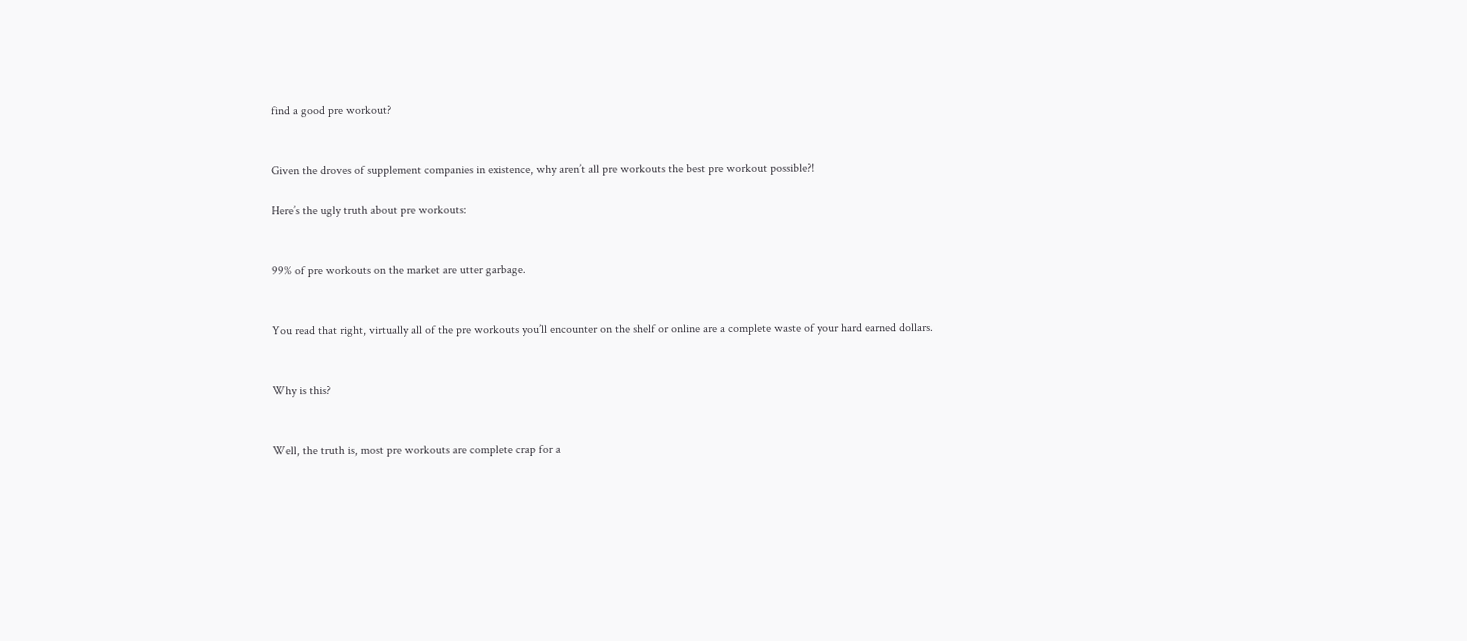find a good pre workout?


Given the droves of supplement companies in existence, why aren’t all pre workouts the best pre workout possible?!

Here’s the ugly truth about pre workouts:


99% of pre workouts on the market are utter garbage.


You read that right, virtually all of the pre workouts you’ll encounter on the shelf or online are a complete waste of your hard earned dollars.


Why is this?


Well, the truth is, most pre workouts are complete crap for a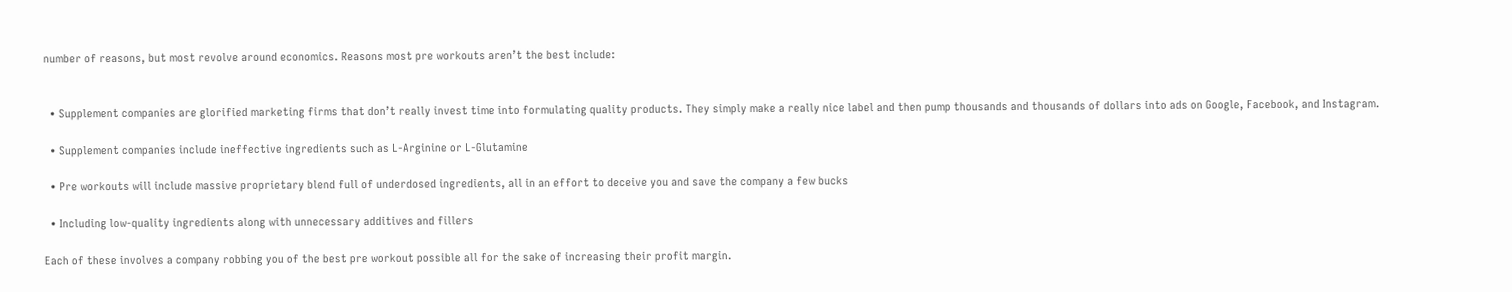number of reasons, but most revolve around economics. Reasons most pre workouts aren’t the best include:


  • Supplement companies are glorified marketing firms that don’t really invest time into formulating quality products. They simply make a really nice label and then pump thousands and thousands of dollars into ads on Google, Facebook, and Instagram.

  • Supplement companies include ineffective ingredients such as L-Arginine or L-Glutamine

  • Pre workouts will include massive proprietary blend full of underdosed ingredients, all in an effort to deceive you and save the company a few bucks

  • Including low-quality ingredients along with unnecessary additives and fillers

Each of these involves a company robbing you of the best pre workout possible all for the sake of increasing their profit margin.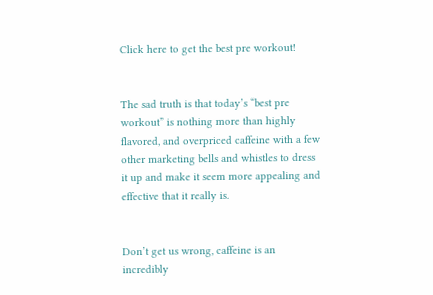Click here to get the best pre workout!


The sad truth is that today’s “best pre workout” is nothing more than highly flavored, and overpriced caffeine with a few other marketing bells and whistles to dress it up and make it seem more appealing and effective that it really is.


Don’t get us wrong, caffeine is an incredibly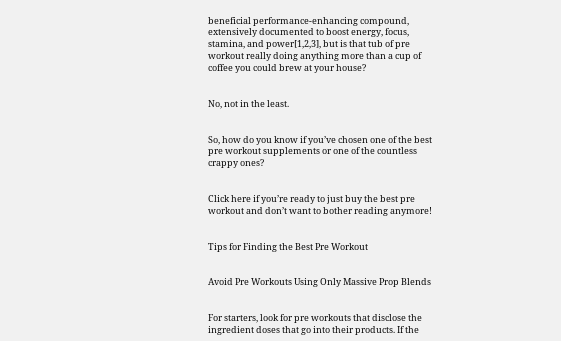beneficial performance-enhancing compound, extensively documented to boost energy, focus, stamina, and power[1,2,3], but is that tub of pre workout really doing anything more than a cup of coffee you could brew at your house?


No, not in the least.


So, how do you know if you’ve chosen one of the best pre workout supplements or one of the countless crappy ones?


Click here if you’re ready to just buy the best pre workout and don’t want to bother reading anymore!


Tips for Finding the Best Pre Workout


Avoid Pre Workouts Using Only Massive Prop Blends


For starters, look for pre workouts that disclose the ingredient doses that go into their products. If the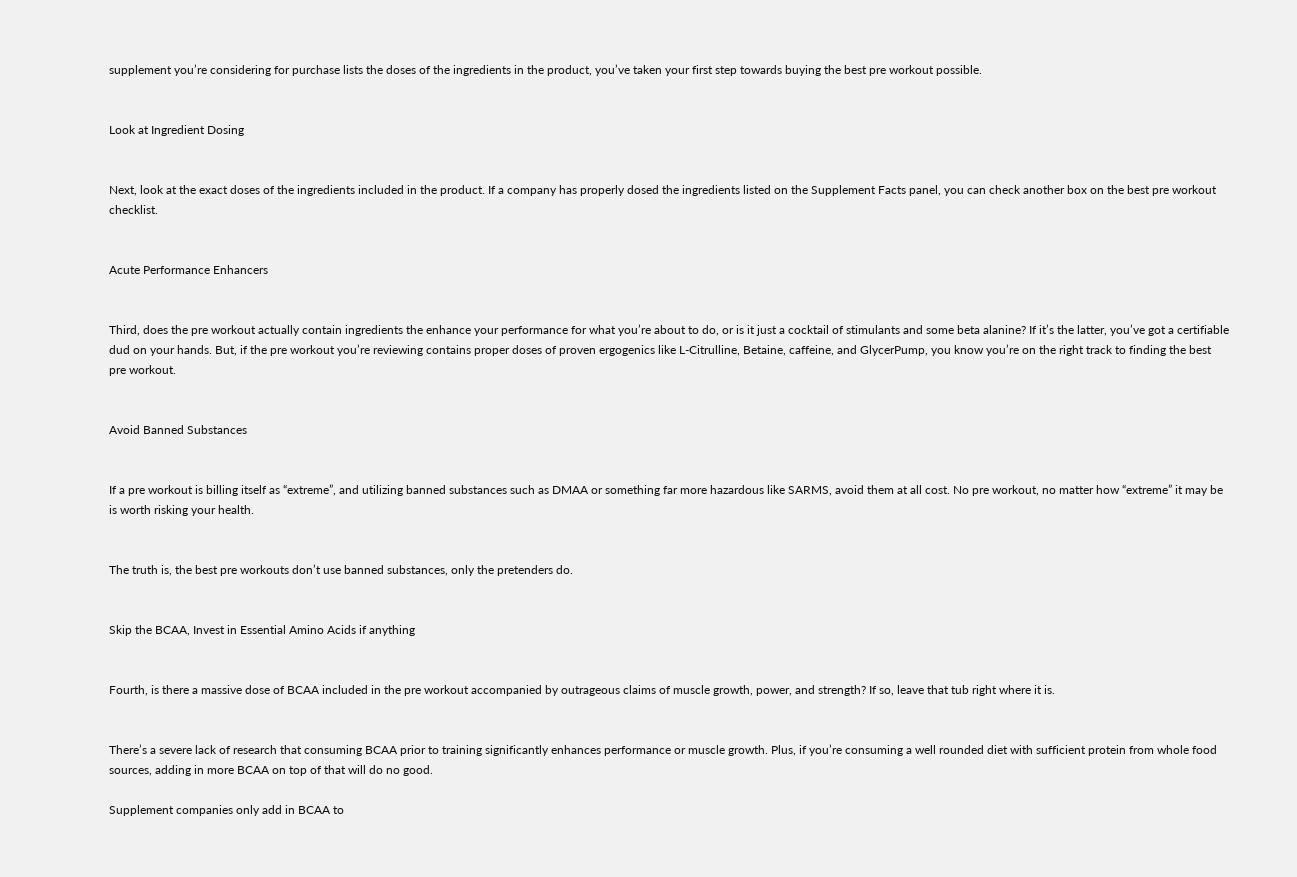supplement you’re considering for purchase lists the doses of the ingredients in the product, you’ve taken your first step towards buying the best pre workout possible.


Look at Ingredient Dosing


Next, look at the exact doses of the ingredients included in the product. If a company has properly dosed the ingredients listed on the Supplement Facts panel, you can check another box on the best pre workout checklist.


Acute Performance Enhancers


Third, does the pre workout actually contain ingredients the enhance your performance for what you’re about to do, or is it just a cocktail of stimulants and some beta alanine? If it’s the latter, you’ve got a certifiable dud on your hands. But, if the pre workout you’re reviewing contains proper doses of proven ergogenics like L-Citrulline, Betaine, caffeine, and GlycerPump, you know you’re on the right track to finding the best pre workout.


Avoid Banned Substances


If a pre workout is billing itself as “extreme”, and utilizing banned substances such as DMAA or something far more hazardous like SARMS, avoid them at all cost. No pre workout, no matter how “extreme” it may be is worth risking your health.


The truth is, the best pre workouts don’t use banned substances, only the pretenders do.


Skip the BCAA, Invest in Essential Amino Acids if anything


Fourth, is there a massive dose of BCAA included in the pre workout accompanied by outrageous claims of muscle growth, power, and strength? If so, leave that tub right where it is.


There’s a severe lack of research that consuming BCAA prior to training significantly enhances performance or muscle growth. Plus, if you’re consuming a well rounded diet with sufficient protein from whole food sources, adding in more BCAA on top of that will do no good.

Supplement companies only add in BCAA to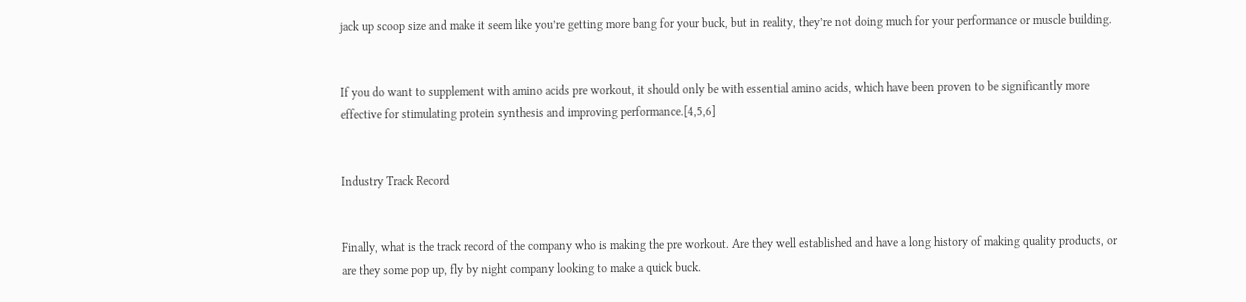jack up scoop size and make it seem like you’re getting more bang for your buck, but in reality, they’re not doing much for your performance or muscle building.


If you do want to supplement with amino acids pre workout, it should only be with essential amino acids, which have been proven to be significantly more effective for stimulating protein synthesis and improving performance.[4,5,6]


Industry Track Record


Finally, what is the track record of the company who is making the pre workout. Are they well established and have a long history of making quality products, or are they some pop up, fly by night company looking to make a quick buck.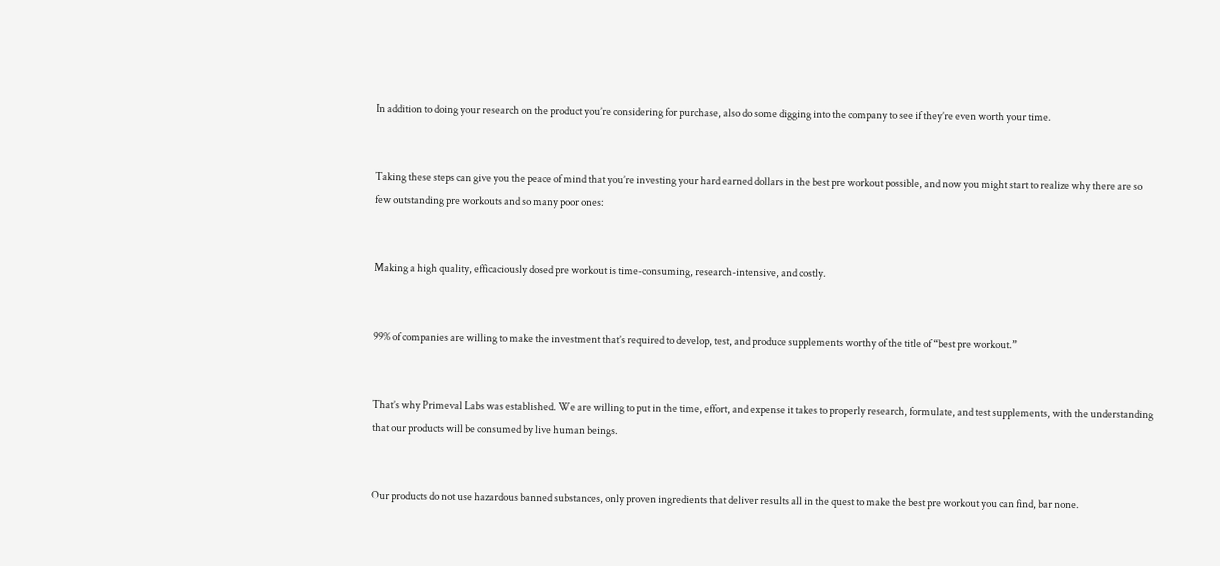In addition to doing your research on the product you’re considering for purchase, also do some digging into the company to see if they’re even worth your time.


Taking these steps can give you the peace of mind that you’re investing your hard earned dollars in the best pre workout possible, and now you might start to realize why there are so few outstanding pre workouts and so many poor ones:


Making a high quality, efficaciously dosed pre workout is time-consuming, research-intensive, and costly.


99% of companies are willing to make the investment that’s required to develop, test, and produce supplements worthy of the title of “best pre workout.”


That’s why Primeval Labs was established. We are willing to put in the time, effort, and expense it takes to properly research, formulate, and test supplements, with the understanding that our products will be consumed by live human beings.


Our products do not use hazardous banned substances, only proven ingredients that deliver results all in the quest to make the best pre workout you can find, bar none.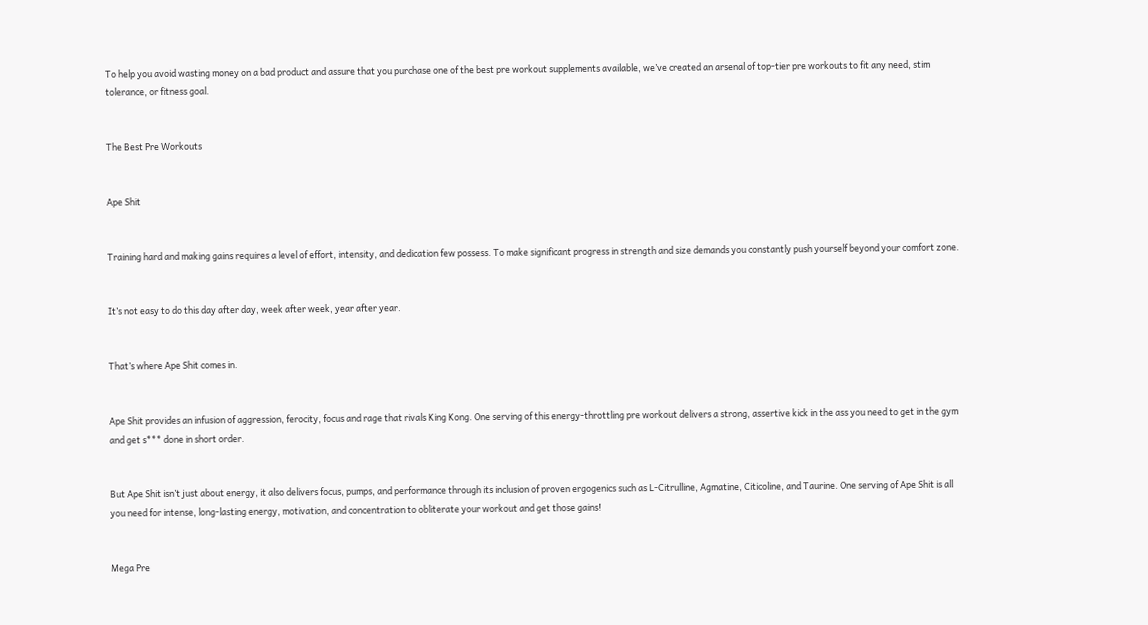To help you avoid wasting money on a bad product and assure that you purchase one of the best pre workout supplements available, we’ve created an arsenal of top-tier pre workouts to fit any need, stim tolerance, or fitness goal.


The Best Pre Workouts


Ape Shit


Training hard and making gains requires a level of effort, intensity, and dedication few possess. To make significant progress in strength and size demands you constantly push yourself beyond your comfort zone.


It’s not easy to do this day after day, week after week, year after year.


That’s where Ape Shit comes in.


Ape Shit provides an infusion of aggression, ferocity, focus and rage that rivals King Kong. One serving of this energy-throttling pre workout delivers a strong, assertive kick in the ass you need to get in the gym and get s*** done in short order.


But Ape Shit isn’t just about energy, it also delivers focus, pumps, and performance through its inclusion of proven ergogenics such as L-Citrulline, Agmatine, Citicoline, and Taurine. One serving of Ape Shit is all you need for intense, long-lasting energy, motivation, and concentration to obliterate your workout and get those gains!


Mega Pre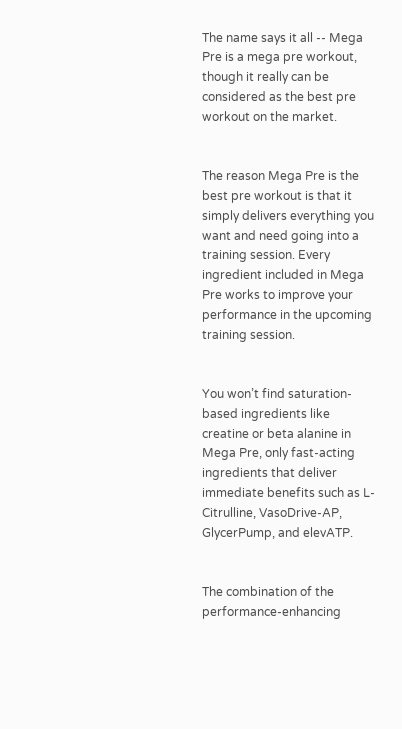The name says it all -- Mega Pre is a mega pre workout, though it really can be considered as the best pre workout on the market.


The reason Mega Pre is the best pre workout is that it simply delivers everything you want and need going into a training session. Every ingredient included in Mega Pre works to improve your performance in the upcoming training session.


You won’t find saturation-based ingredients like creatine or beta alanine in Mega Pre, only fast-acting ingredients that deliver immediate benefits such as L-Citrulline, VasoDrive-AP, GlycerPump, and elevATP.


The combination of the performance-enhancing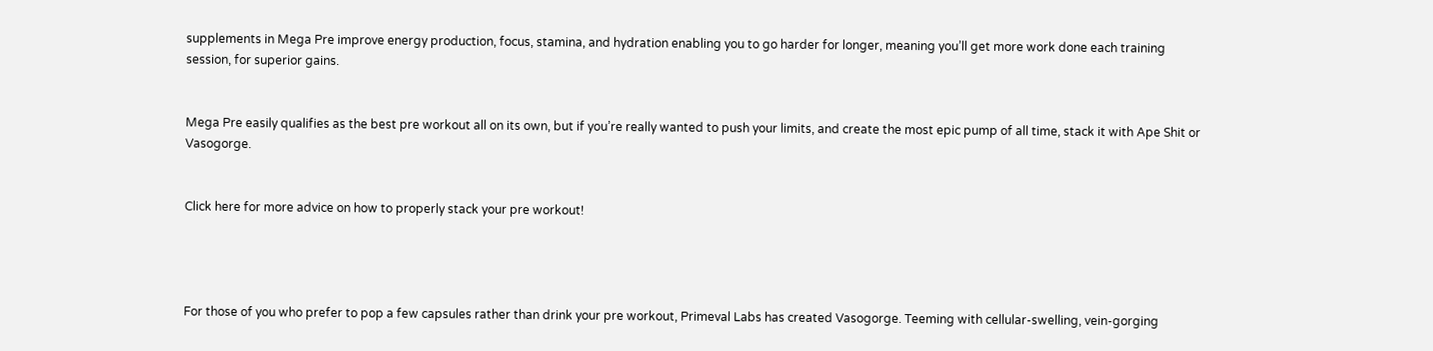supplements in Mega Pre improve energy production, focus, stamina, and hydration enabling you to go harder for longer, meaning you’ll get more work done each training session, for superior gains.


Mega Pre easily qualifies as the best pre workout all on its own, but if you’re really wanted to push your limits, and create the most epic pump of all time, stack it with Ape Shit or Vasogorge.


Click here for more advice on how to properly stack your pre workout!




For those of you who prefer to pop a few capsules rather than drink your pre workout, Primeval Labs has created Vasogorge. Teeming with cellular-swelling, vein-gorging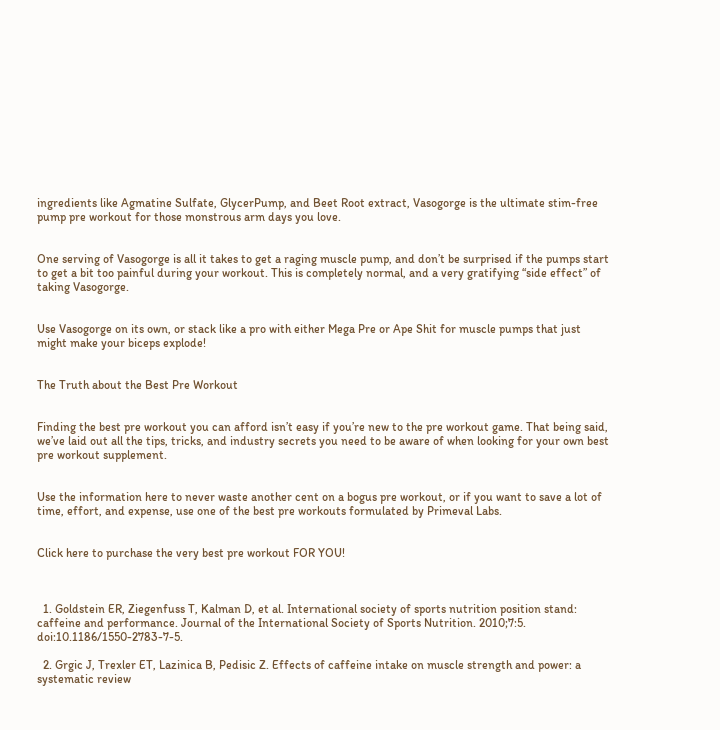ingredients like Agmatine Sulfate, GlycerPump, and Beet Root extract, Vasogorge is the ultimate stim-free pump pre workout for those monstrous arm days you love.


One serving of Vasogorge is all it takes to get a raging muscle pump, and don’t be surprised if the pumps start to get a bit too painful during your workout. This is completely normal, and a very gratifying “side effect” of taking Vasogorge.


Use Vasogorge on its own, or stack like a pro with either Mega Pre or Ape Shit for muscle pumps that just might make your biceps explode!


The Truth about the Best Pre Workout


Finding the best pre workout you can afford isn’t easy if you’re new to the pre workout game. That being said, we’ve laid out all the tips, tricks, and industry secrets you need to be aware of when looking for your own best pre workout supplement.


Use the information here to never waste another cent on a bogus pre workout, or if you want to save a lot of time, effort, and expense, use one of the best pre workouts formulated by Primeval Labs.


Click here to purchase the very best pre workout FOR YOU!



  1. Goldstein ER, Ziegenfuss T, Kalman D, et al. International society of sports nutrition position stand: caffeine and performance. Journal of the International Society of Sports Nutrition. 2010;7:5. doi:10.1186/1550-2783-7-5.

  2. Grgic J, Trexler ET, Lazinica B, Pedisic Z. Effects of caffeine intake on muscle strength and power: a systematic review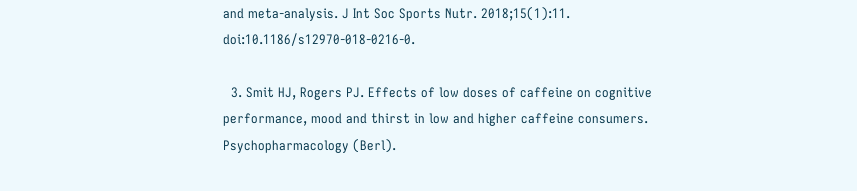and meta-analysis. J Int Soc Sports Nutr. 2018;15(1):11. doi:10.1186/s12970-018-0216-0.

  3. Smit HJ, Rogers PJ. Effects of low doses of caffeine on cognitive performance, mood and thirst in low and higher caffeine consumers. Psychopharmacology (Berl).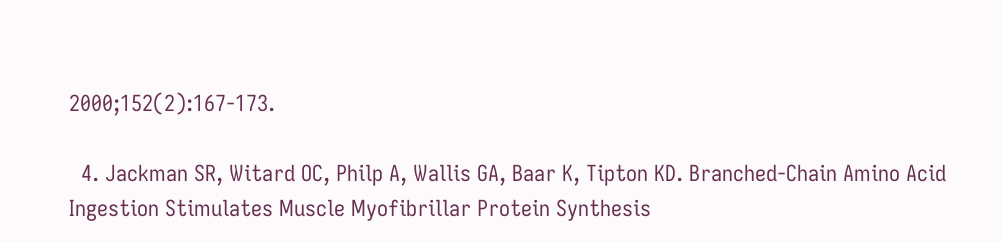2000;152(2):167-173.

  4. Jackman SR, Witard OC, Philp A, Wallis GA, Baar K, Tipton KD. Branched-Chain Amino Acid Ingestion Stimulates Muscle Myofibrillar Protein Synthesis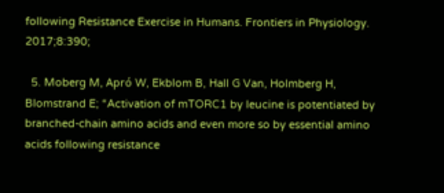following Resistance Exercise in Humans. Frontiers in Physiology. 2017;8:390;

  5. Moberg M, Apró W, Ekblom B, Hall G Van, Holmberg H, Blomstrand E; “Activation of mTORC1 by leucine is potentiated by branched-chain amino acids and even more so by essential amino acids following resistance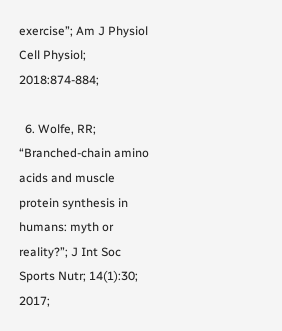exercise”; Am J Physiol Cell Physiol; 2018:874-884;

  6. Wolfe, RR; “Branched-chain amino acids and muscle protein synthesis in humans: myth or reality?”; J Int Soc Sports Nutr; 14(1):30; 2017;